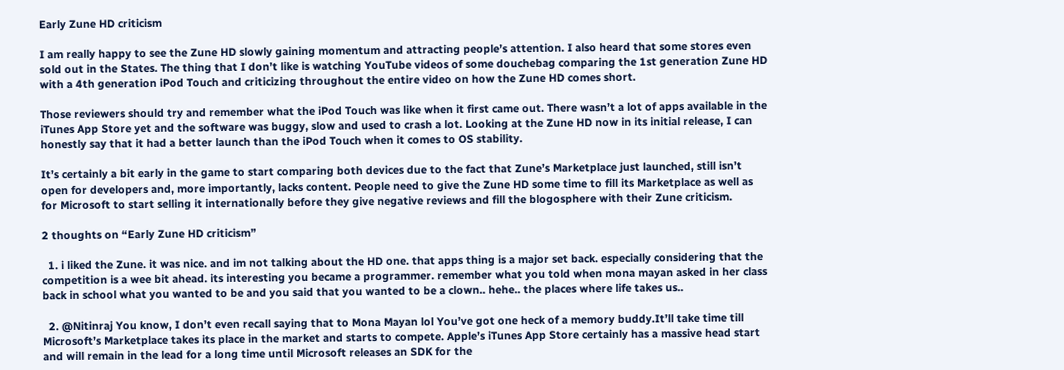Early Zune HD criticism

I am really happy to see the Zune HD slowly gaining momentum and attracting people’s attention. I also heard that some stores even sold out in the States. The thing that I don’t like is watching YouTube videos of some douchebag comparing the 1st generation Zune HD with a 4th generation iPod Touch and criticizing throughout the entire video on how the Zune HD comes short.

Those reviewers should try and remember what the iPod Touch was like when it first came out. There wasn’t a lot of apps available in the iTunes App Store yet and the software was buggy, slow and used to crash a lot. Looking at the Zune HD now in its initial release, I can honestly say that it had a better launch than the iPod Touch when it comes to OS stability.

It’s certainly a bit early in the game to start comparing both devices due to the fact that Zune’s Marketplace just launched, still isn’t open for developers and, more importantly, lacks content. People need to give the Zune HD some time to fill its Marketplace as well as for Microsoft to start selling it internationally before they give negative reviews and fill the blogosphere with their Zune criticism.

2 thoughts on “Early Zune HD criticism”

  1. i liked the Zune. it was nice. and im not talking about the HD one. that apps thing is a major set back. especially considering that the competition is a wee bit ahead. its interesting you became a programmer. remember what you told when mona mayan asked in her class back in school what you wanted to be and you said that you wanted to be a clown.. hehe.. the places where life takes us..

  2. @Nitinraj You know, I don’t even recall saying that to Mona Mayan lol You’ve got one heck of a memory buddy.It’ll take time till Microsoft’s Marketplace takes its place in the market and starts to compete. Apple’s iTunes App Store certainly has a massive head start and will remain in the lead for a long time until Microsoft releases an SDK for the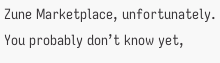Zune Marketplace, unfortunately. You probably don’t know yet,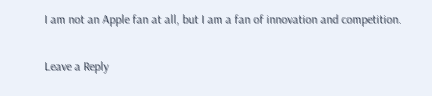I am not an Apple fan at all, but I am a fan of innovation and competition.

Leave a Reply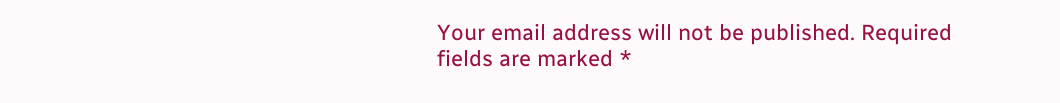Your email address will not be published. Required fields are marked *